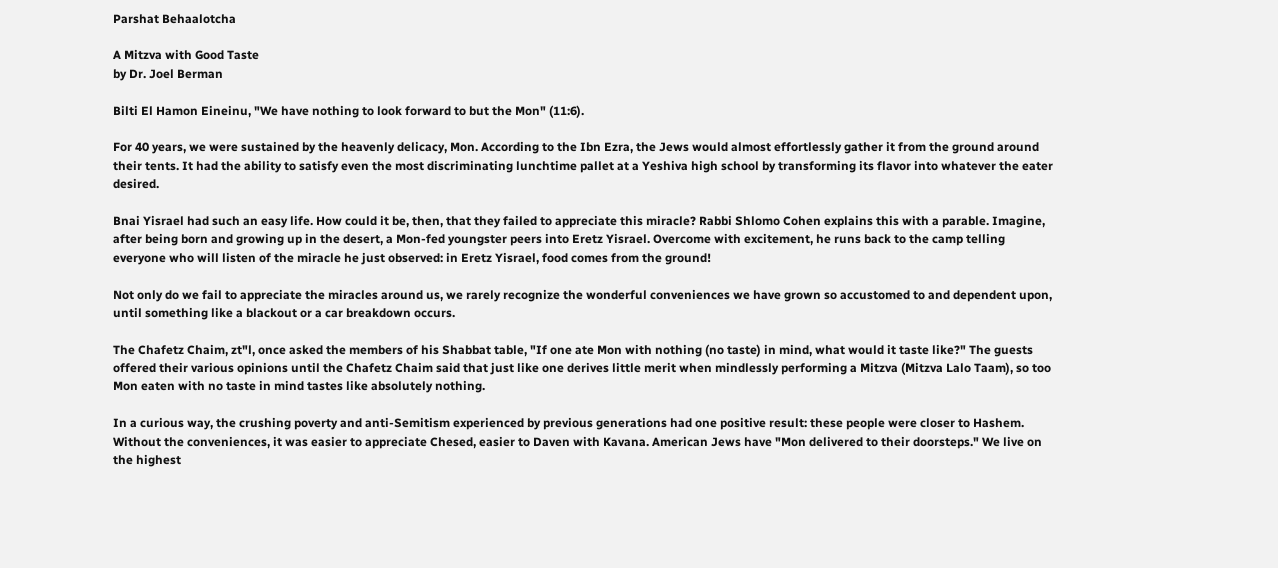Parshat Behaalotcha

A Mitzva with Good Taste
by Dr. Joel Berman

Bilti El Hamon Eineinu, "We have nothing to look forward to but the Mon" (11:6).

For 40 years, we were sustained by the heavenly delicacy, Mon. According to the Ibn Ezra, the Jews would almost effortlessly gather it from the ground around their tents. It had the ability to satisfy even the most discriminating lunchtime pallet at a Yeshiva high school by transforming its flavor into whatever the eater desired.

Bnai Yisrael had such an easy life. How could it be, then, that they failed to appreciate this miracle? Rabbi Shlomo Cohen explains this with a parable. Imagine, after being born and growing up in the desert, a Mon-fed youngster peers into Eretz Yisrael. Overcome with excitement, he runs back to the camp telling everyone who will listen of the miracle he just observed: in Eretz Yisrael, food comes from the ground!

Not only do we fail to appreciate the miracles around us, we rarely recognize the wonderful conveniences we have grown so accustomed to and dependent upon, until something like a blackout or a car breakdown occurs.

The Chafetz Chaim, zt"l, once asked the members of his Shabbat table, "If one ate Mon with nothing (no taste) in mind, what would it taste like?" The guests offered their various opinions until the Chafetz Chaim said that just like one derives little merit when mindlessly performing a Mitzva (Mitzva Lalo Taam), so too Mon eaten with no taste in mind tastes like absolutely nothing.

In a curious way, the crushing poverty and anti-Semitism experienced by previous generations had one positive result: these people were closer to Hashem. Without the conveniences, it was easier to appreciate Chesed, easier to Daven with Kavana. American Jews have "Mon delivered to their doorsteps." We live on the highest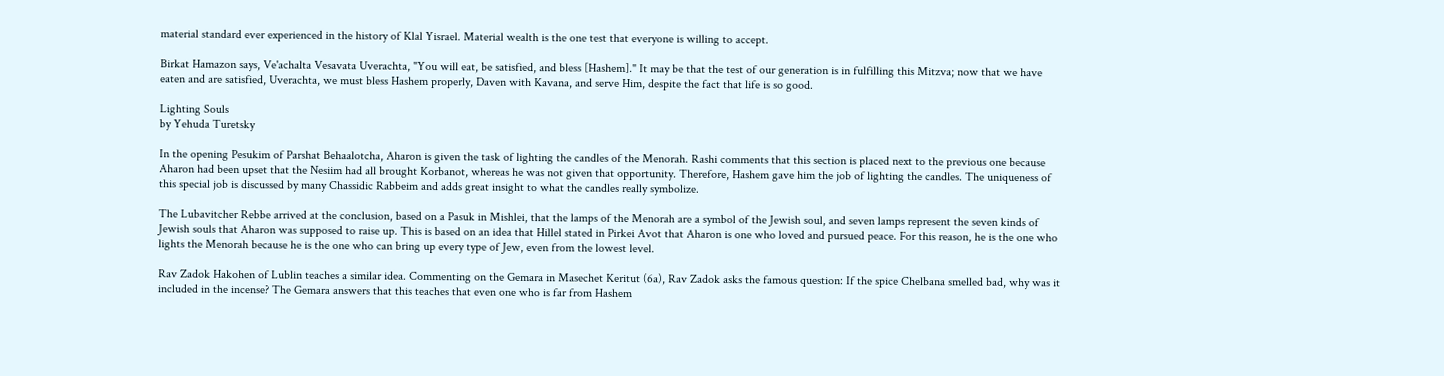material standard ever experienced in the history of Klal Yisrael. Material wealth is the one test that everyone is willing to accept.

Birkat Hamazon says, Ve'achalta Vesavata Uverachta, "You will eat, be satisfied, and bless [Hashem]." It may be that the test of our generation is in fulfilling this Mitzva; now that we have eaten and are satisfied, Uverachta, we must bless Hashem properly, Daven with Kavana, and serve Him, despite the fact that life is so good.

Lighting Souls
by Yehuda Turetsky

In the opening Pesukim of Parshat Behaalotcha, Aharon is given the task of lighting the candles of the Menorah. Rashi comments that this section is placed next to the previous one because Aharon had been upset that the Nesiim had all brought Korbanot, whereas he was not given that opportunity. Therefore, Hashem gave him the job of lighting the candles. The uniqueness of this special job is discussed by many Chassidic Rabbeim and adds great insight to what the candles really symbolize.

The Lubavitcher Rebbe arrived at the conclusion, based on a Pasuk in Mishlei, that the lamps of the Menorah are a symbol of the Jewish soul, and seven lamps represent the seven kinds of Jewish souls that Aharon was supposed to raise up. This is based on an idea that Hillel stated in Pirkei Avot that Aharon is one who loved and pursued peace. For this reason, he is the one who lights the Menorah because he is the one who can bring up every type of Jew, even from the lowest level.

Rav Zadok Hakohen of Lublin teaches a similar idea. Commenting on the Gemara in Masechet Keritut (6a), Rav Zadok asks the famous question: If the spice Chelbana smelled bad, why was it included in the incense? The Gemara answers that this teaches that even one who is far from Hashem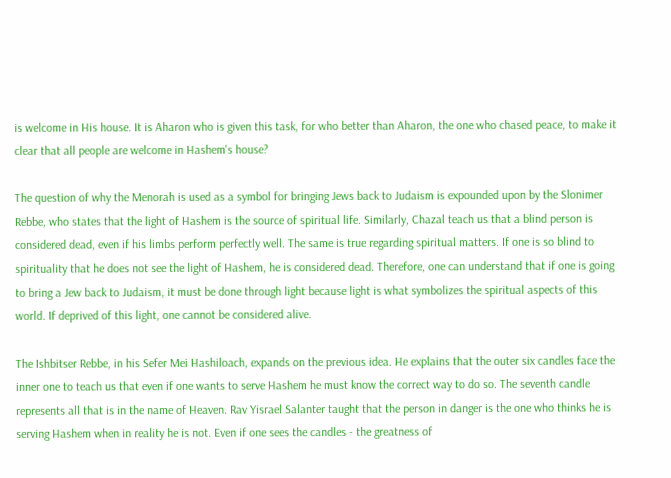is welcome in His house. It is Aharon who is given this task, for who better than Aharon, the one who chased peace, to make it clear that all people are welcome in Hashem's house?

The question of why the Menorah is used as a symbol for bringing Jews back to Judaism is expounded upon by the Slonimer Rebbe, who states that the light of Hashem is the source of spiritual life. Similarly, Chazal teach us that a blind person is considered dead, even if his limbs perform perfectly well. The same is true regarding spiritual matters. If one is so blind to spirituality that he does not see the light of Hashem, he is considered dead. Therefore, one can understand that if one is going to bring a Jew back to Judaism, it must be done through light because light is what symbolizes the spiritual aspects of this world. If deprived of this light, one cannot be considered alive.

The Ishbitser Rebbe, in his Sefer Mei Hashiloach, expands on the previous idea. He explains that the outer six candles face the inner one to teach us that even if one wants to serve Hashem he must know the correct way to do so. The seventh candle represents all that is in the name of Heaven. Rav Yisrael Salanter taught that the person in danger is the one who thinks he is serving Hashem when in reality he is not. Even if one sees the candles - the greatness of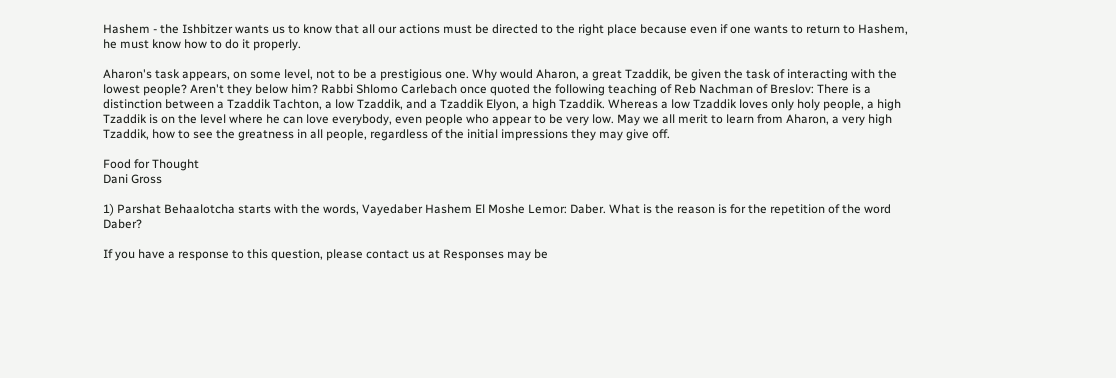Hashem - the Ishbitzer wants us to know that all our actions must be directed to the right place because even if one wants to return to Hashem, he must know how to do it properly.

Aharon's task appears, on some level, not to be a prestigious one. Why would Aharon, a great Tzaddik, be given the task of interacting with the lowest people? Aren't they below him? Rabbi Shlomo Carlebach once quoted the following teaching of Reb Nachman of Breslov: There is a distinction between a Tzaddik Tachton, a low Tzaddik, and a Tzaddik Elyon, a high Tzaddik. Whereas a low Tzaddik loves only holy people, a high Tzaddik is on the level where he can love everybody, even people who appear to be very low. May we all merit to learn from Aharon, a very high Tzaddik, how to see the greatness in all people, regardless of the initial impressions they may give off.

Food for Thought
Dani Gross

1) Parshat Behaalotcha starts with the words, Vayedaber Hashem El Moshe Lemor: Daber. What is the reason is for the repetition of the word Daber?

If you have a response to this question, please contact us at Responses may be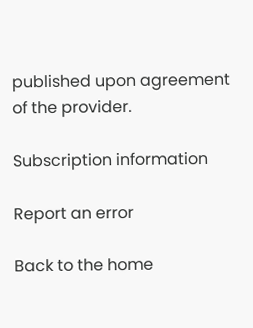published upon agreement of the provider.

Subscription information

Report an error

Back to the home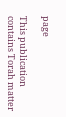page

This publication contains Torah matter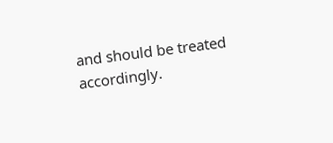and should be treated accordingly.